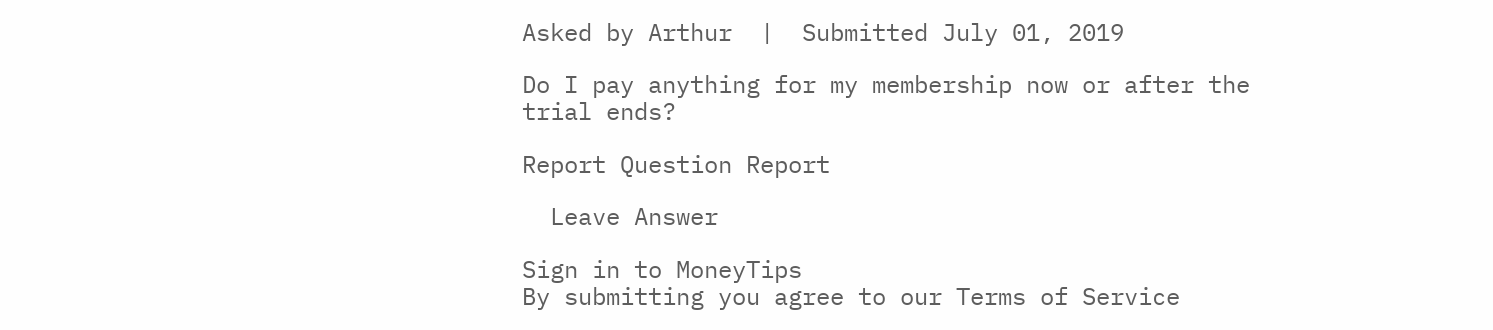Asked by Arthur  |  Submitted July 01, 2019

Do I pay anything for my membership now or after the trial ends?

Report Question Report

  Leave Answer

Sign in to MoneyTips
By submitting you agree to our Terms of Service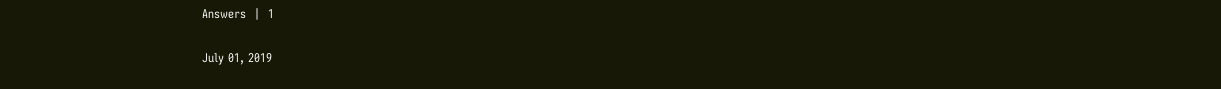Answers  |  1

July 01, 2019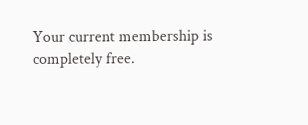Your current membership is completely free.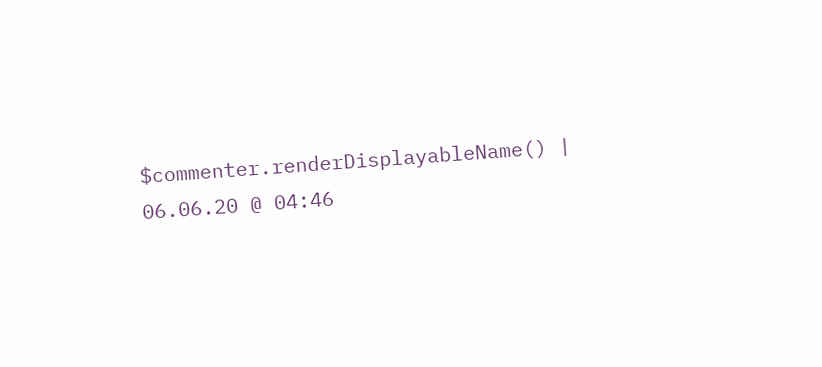$commenter.renderDisplayableName() | 06.06.20 @ 04:46